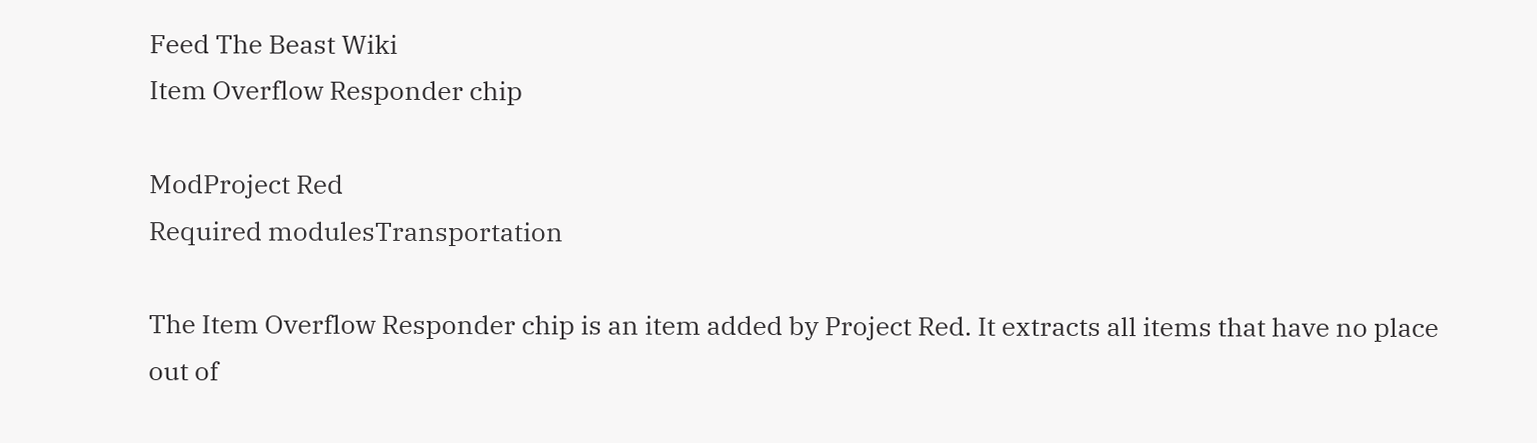Feed The Beast Wiki
Item Overflow Responder chip

ModProject Red
Required modulesTransportation

The Item Overflow Responder chip is an item added by Project Red. It extracts all items that have no place out of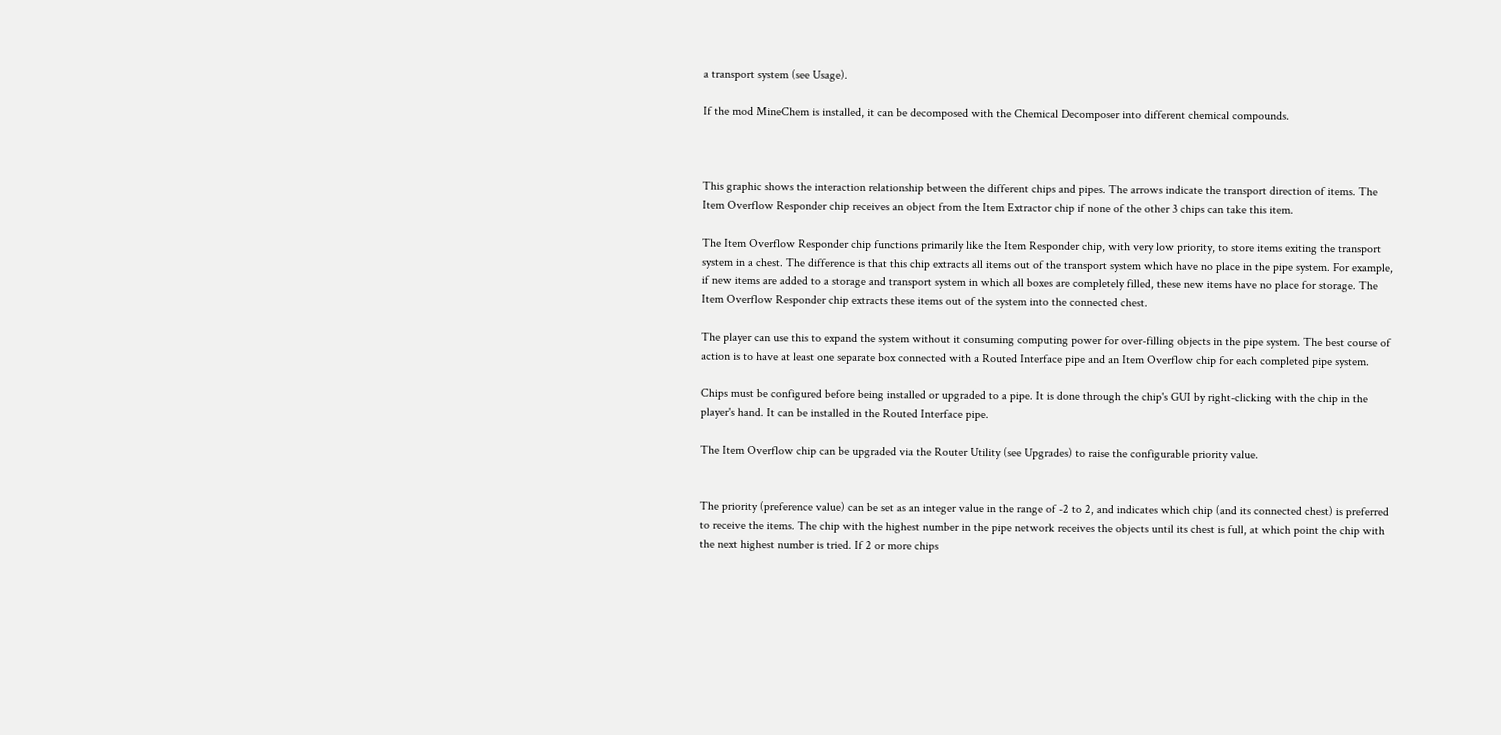a transport system (see Usage).

If the mod MineChem is installed, it can be decomposed with the Chemical Decomposer into different chemical compounds.



This graphic shows the interaction relationship between the different chips and pipes. The arrows indicate the transport direction of items. The Item Overflow Responder chip receives an object from the Item Extractor chip if none of the other 3 chips can take this item.

The Item Overflow Responder chip functions primarily like the Item Responder chip, with very low priority, to store items exiting the transport system in a chest. The difference is that this chip extracts all items out of the transport system which have no place in the pipe system. For example, if new items are added to a storage and transport system in which all boxes are completely filled, these new items have no place for storage. The Item Overflow Responder chip extracts these items out of the system into the connected chest.

The player can use this to expand the system without it consuming computing power for over-filling objects in the pipe system. The best course of action is to have at least one separate box connected with a Routed Interface pipe and an Item Overflow chip for each completed pipe system.

Chips must be configured before being installed or upgraded to a pipe. It is done through the chip's GUI by right-clicking with the chip in the player's hand. It can be installed in the Routed Interface pipe.

The Item Overflow chip can be upgraded via the Router Utility (see Upgrades) to raise the configurable priority value.


The priority (preference value) can be set as an integer value in the range of -2 to 2, and indicates which chip (and its connected chest) is preferred to receive the items. The chip with the highest number in the pipe network receives the objects until its chest is full, at which point the chip with the next highest number is tried. If 2 or more chips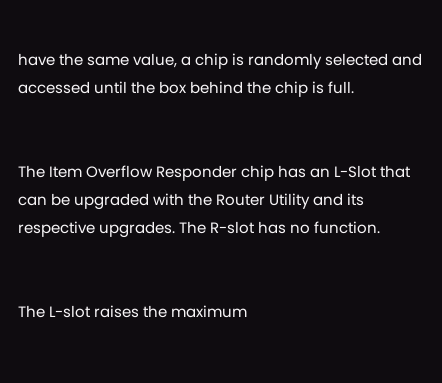have the same value, a chip is randomly selected and accessed until the box behind the chip is full.


The Item Overflow Responder chip has an L-Slot that can be upgraded with the Router Utility and its respective upgrades. The R-slot has no function.


The L-slot raises the maximum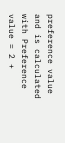preference value and is calculated with Preference value = 2 +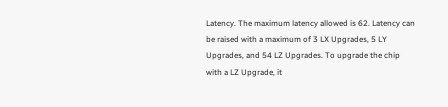Latency. The maximum latency allowed is 62. Latency can be raised with a maximum of 3 LX Upgrades, 5 LY Upgrades, and 54 LZ Upgrades. To upgrade the chip with a LZ Upgrade, it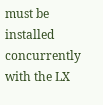must be installed concurrently with the LX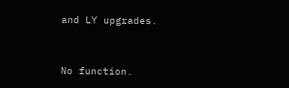and LY upgrades.


No function.